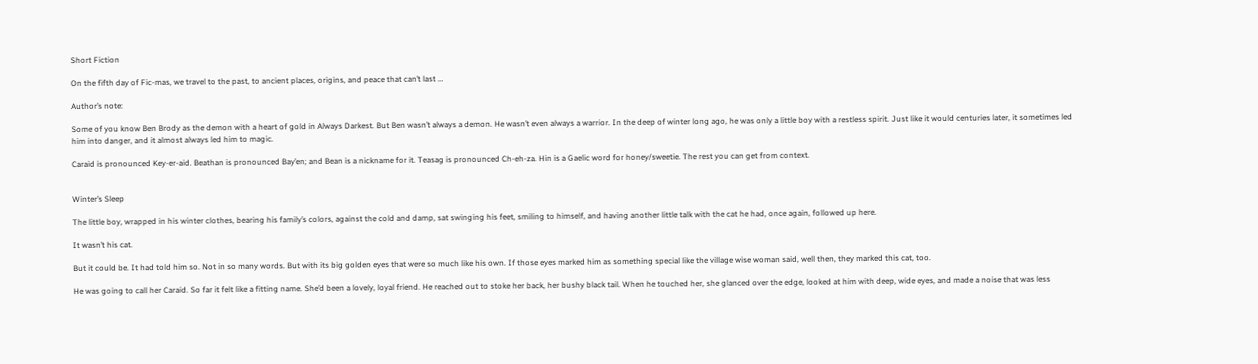Short Fiction

On the fifth day of Fic-mas, we travel to the past, to ancient places, origins, and peace that can’t last …

Author’s note:

Some of you know Ben Brody as the demon with a heart of gold in Always Darkest. But Ben wasn’t always a demon. He wasn’t even always a warrior. In the deep of winter long ago, he was only a little boy with a restless spirit. Just like it would centuries later, it sometimes led him into danger, and it almost always led him to magic.

Caraid is pronounced Key-er-aid. Beathan is pronounced Bay’en; and Bean is a nickname for it. Teasag is pronounced Ch-eh-za. Hin is a Gaelic word for honey/sweetie. The rest you can get from context.


Winter’s Sleep

The little boy, wrapped in his winter clothes, bearing his family’s colors, against the cold and damp, sat swinging his feet, smiling to himself, and having another little talk with the cat he had, once again, followed up here.

It wasn’t his cat.

But it could be. It had told him so. Not in so many words. But with its big golden eyes that were so much like his own. If those eyes marked him as something special like the village wise woman said, well then, they marked this cat, too.

He was going to call her Caraid. So far it felt like a fitting name. She’d been a lovely, loyal friend. He reached out to stoke her back, her bushy black tail. When he touched her, she glanced over the edge, looked at him with deep, wide eyes, and made a noise that was less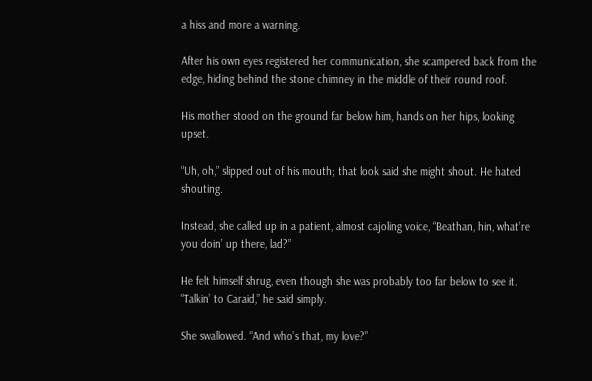a hiss and more a warning.

After his own eyes registered her communication, she scampered back from the edge, hiding behind the stone chimney in the middle of their round roof.

His mother stood on the ground far below him, hands on her hips, looking upset.

“Uh, oh,” slipped out of his mouth; that look said she might shout. He hated shouting.

Instead, she called up in a patient, almost cajoling voice, “Beathan, hin, what’re you doin’ up there, lad?”

He felt himself shrug, even though she was probably too far below to see it. “Talkin’ to Caraid,” he said simply.

She swallowed. “And who’s that, my love?”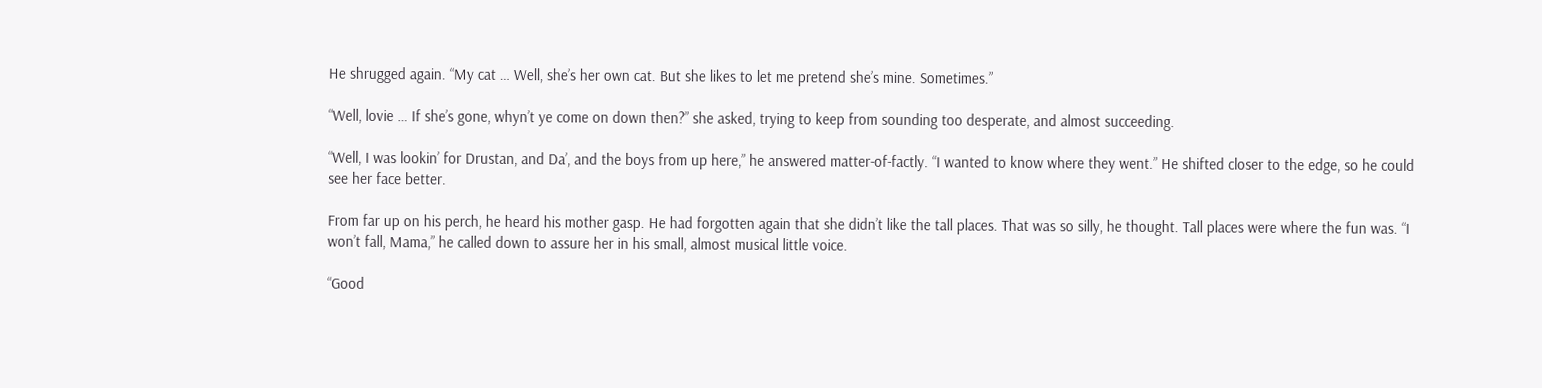He shrugged again. “My cat … Well, she’s her own cat. But she likes to let me pretend she’s mine. Sometimes.”

“Well, lovie … If she’s gone, whyn’t ye come on down then?” she asked, trying to keep from sounding too desperate, and almost succeeding.

“Well, I was lookin’ for Drustan, and Da’, and the boys from up here,” he answered matter-of-factly. “I wanted to know where they went.” He shifted closer to the edge, so he could see her face better.

From far up on his perch, he heard his mother gasp. He had forgotten again that she didn’t like the tall places. That was so silly, he thought. Tall places were where the fun was. “I won’t fall, Mama,” he called down to assure her in his small, almost musical little voice.

“Good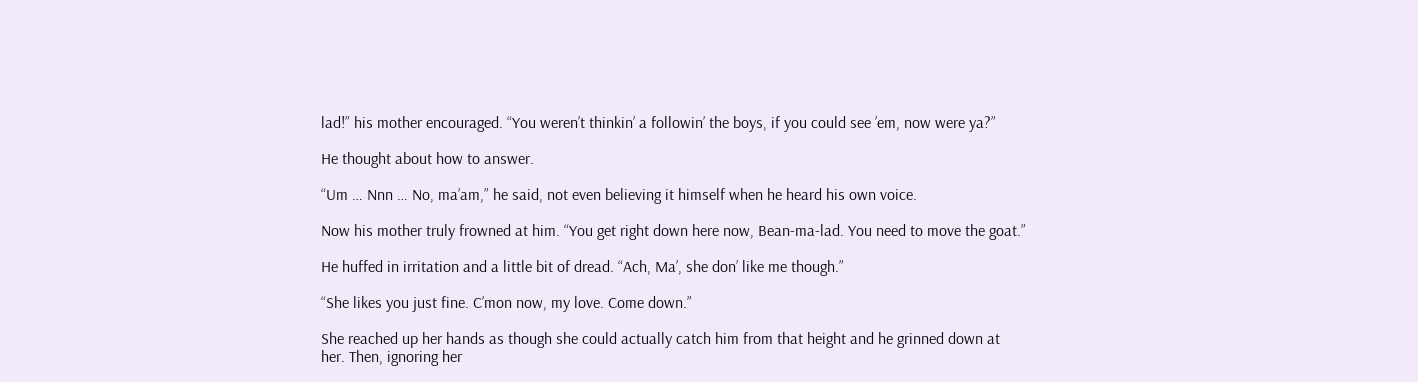lad!” his mother encouraged. “You weren’t thinkin’ a followin’ the boys, if you could see ’em, now were ya?”

He thought about how to answer.

“Um … Nnn … No, ma’am,” he said, not even believing it himself when he heard his own voice.

Now his mother truly frowned at him. “You get right down here now, Bean-ma-lad. You need to move the goat.”

He huffed in irritation and a little bit of dread. “Ach, Ma’, she don’ like me though.”

“She likes you just fine. C’mon now, my love. Come down.”

She reached up her hands as though she could actually catch him from that height and he grinned down at her. Then, ignoring her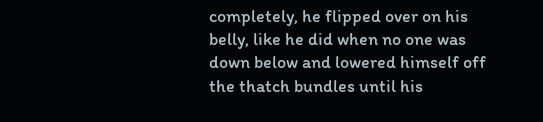completely, he flipped over on his belly, like he did when no one was down below and lowered himself off the thatch bundles until his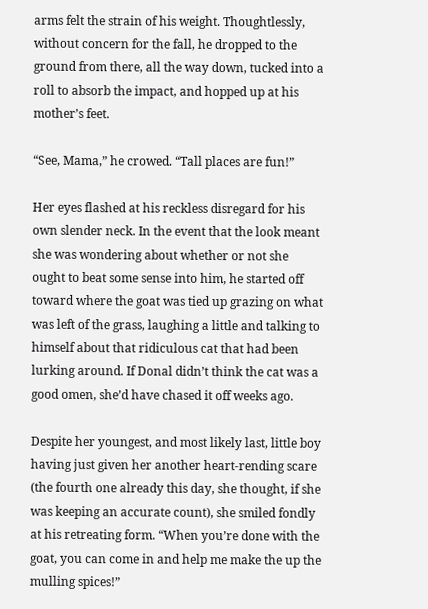arms felt the strain of his weight. Thoughtlessly, without concern for the fall, he dropped to the ground from there, all the way down, tucked into a roll to absorb the impact, and hopped up at his mother’s feet.

“See, Mama,” he crowed. “Tall places are fun!”

Her eyes flashed at his reckless disregard for his own slender neck. In the event that the look meant she was wondering about whether or not she ought to beat some sense into him, he started off toward where the goat was tied up grazing on what was left of the grass, laughing a little and talking to himself about that ridiculous cat that had been lurking around. If Donal didn’t think the cat was a good omen, she’d have chased it off weeks ago.

Despite her youngest, and most likely last, little boy having just given her another heart-rending scare (the fourth one already this day, she thought, if she was keeping an accurate count), she smiled fondly at his retreating form. “When you’re done with the goat, you can come in and help me make the up the mulling spices!”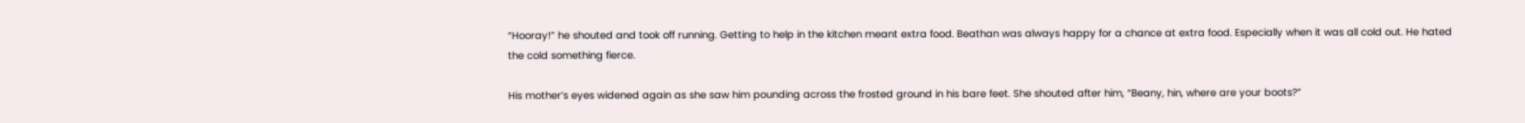“Hooray!” he shouted and took off running. Getting to help in the kitchen meant extra food. Beathan was always happy for a chance at extra food. Especially when it was all cold out. He hated the cold something fierce.

His mother’s eyes widened again as she saw him pounding across the frosted ground in his bare feet. She shouted after him, “Beany, hin, where are your boots?”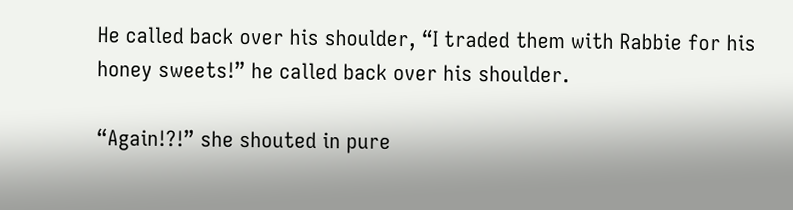He called back over his shoulder, “I traded them with Rabbie for his honey sweets!” he called back over his shoulder.

“Again!?!” she shouted in pure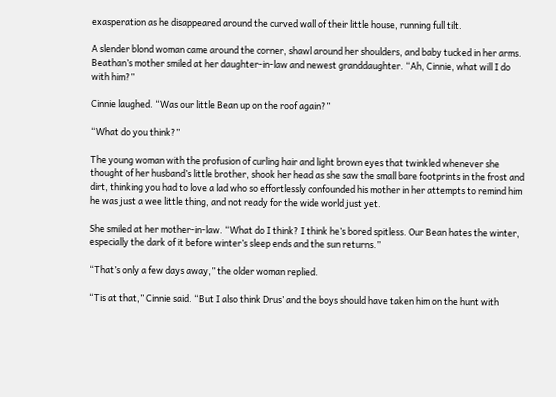exasperation as he disappeared around the curved wall of their little house, running full tilt.

A slender blond woman came around the corner, shawl around her shoulders, and baby tucked in her arms. Beathan’s mother smiled at her daughter-in-law and newest granddaughter. “Ah, Cinnie, what will I do with him?”

Cinnie laughed. “Was our little Bean up on the roof again?”

“What do you think?”

The young woman with the profusion of curling hair and light brown eyes that twinkled whenever she thought of her husband’s little brother, shook her head as she saw the small bare footprints in the frost and dirt, thinking you had to love a lad who so effortlessly confounded his mother in her attempts to remind him he was just a wee little thing, and not ready for the wide world just yet.

She smiled at her mother-in-law. “What do I think? I think he’s bored spitless. Our Bean hates the winter, especially the dark of it before winter’s sleep ends and the sun returns.”

“That’s only a few days away,” the older woman replied.

“Tis at that,” Cinnie said. “But I also think Drus’ and the boys should have taken him on the hunt with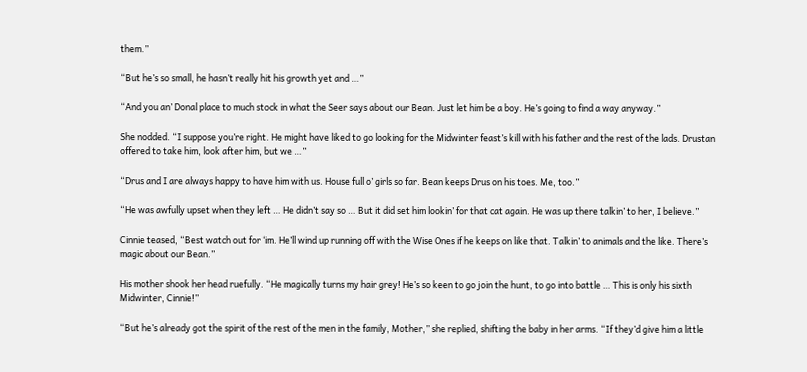them.”

“But he’s so small, he hasn’t really hit his growth yet and …”

“And you an’ Donal place to much stock in what the Seer says about our Bean. Just let him be a boy. He’s going to find a way anyway.”

She nodded. “I suppose you’re right. He might have liked to go looking for the Midwinter feast’s kill with his father and the rest of the lads. Drustan offered to take him, look after him, but we …”

“Drus and I are always happy to have him with us. House full o’ girls so far. Bean keeps Drus on his toes. Me, too.”

“He was awfully upset when they left … He didn’t say so … But it did set him lookin’ for that cat again. He was up there talkin’ to her, I believe.”

Cinnie teased, “Best watch out for ‘im. He’ll wind up running off with the Wise Ones if he keeps on like that. Talkin’ to animals and the like. There’s magic about our Bean.”

His mother shook her head ruefully. “He magically turns my hair grey! He’s so keen to go join the hunt, to go into battle … This is only his sixth Midwinter, Cinnie!”

“But he’s already got the spirit of the rest of the men in the family, Mother,” she replied, shifting the baby in her arms. “If they’d give him a little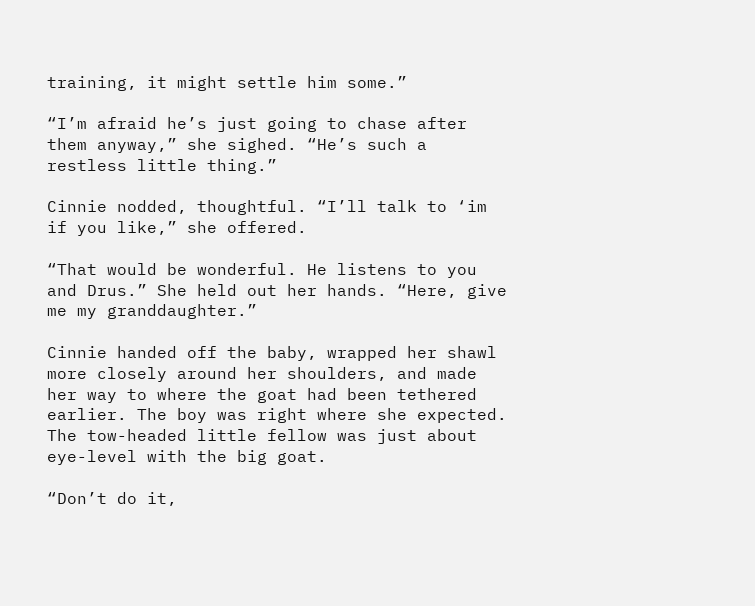training, it might settle him some.”

“I’m afraid he’s just going to chase after them anyway,” she sighed. “He’s such a restless little thing.”

Cinnie nodded, thoughtful. “I’ll talk to ‘im if you like,” she offered.

“That would be wonderful. He listens to you and Drus.” She held out her hands. “Here, give me my granddaughter.”

Cinnie handed off the baby, wrapped her shawl more closely around her shoulders, and made her way to where the goat had been tethered earlier. The boy was right where she expected. The tow-headed little fellow was just about eye-level with the big goat.

“Don’t do it,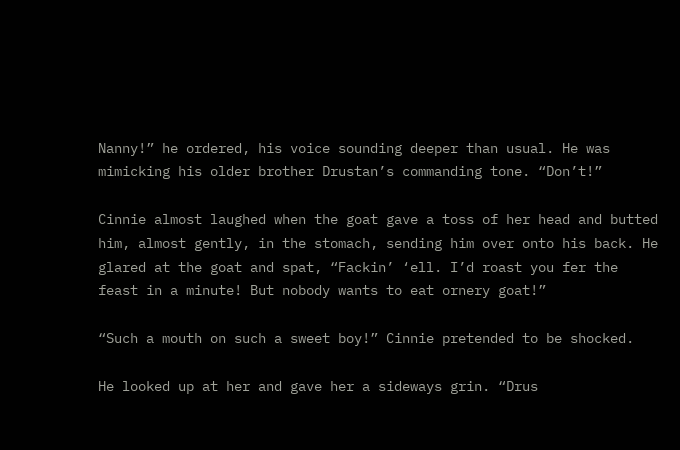Nanny!” he ordered, his voice sounding deeper than usual. He was mimicking his older brother Drustan’s commanding tone. “Don’t!”

Cinnie almost laughed when the goat gave a toss of her head and butted him, almost gently, in the stomach, sending him over onto his back. He glared at the goat and spat, “Fackin’ ‘ell. I’d roast you fer the feast in a minute! But nobody wants to eat ornery goat!”

“Such a mouth on such a sweet boy!” Cinnie pretended to be shocked.

He looked up at her and gave her a sideways grin. “Drus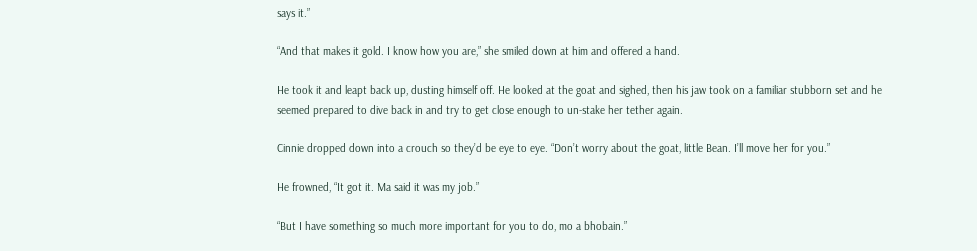says it.”

“And that makes it gold. I know how you are,” she smiled down at him and offered a hand.

He took it and leapt back up, dusting himself off. He looked at the goat and sighed, then his jaw took on a familiar stubborn set and he seemed prepared to dive back in and try to get close enough to un-stake her tether again.

Cinnie dropped down into a crouch so they’d be eye to eye. “Don’t worry about the goat, little Bean. I’ll move her for you.”

He frowned, “It got it. Ma said it was my job.”

“But I have something so much more important for you to do, mo a bhobain.”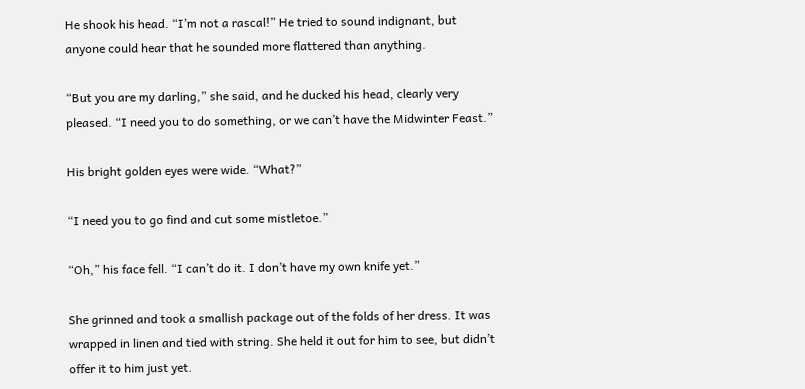He shook his head. “I’m not a rascal!” He tried to sound indignant, but anyone could hear that he sounded more flattered than anything.

“But you are my darling,” she said, and he ducked his head, clearly very pleased. “I need you to do something, or we can’t have the Midwinter Feast.”

His bright golden eyes were wide. “What?”

“I need you to go find and cut some mistletoe.”

“Oh,” his face fell. “I can’t do it. I don’t have my own knife yet.”

She grinned and took a smallish package out of the folds of her dress. It was wrapped in linen and tied with string. She held it out for him to see, but didn’t offer it to him just yet.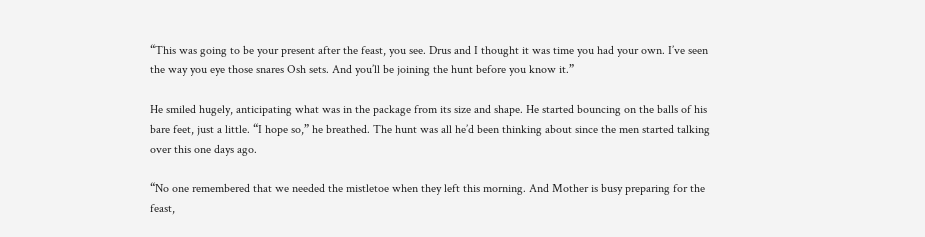“This was going to be your present after the feast, you see. Drus and I thought it was time you had your own. I’ve seen the way you eye those snares Osh sets. And you’ll be joining the hunt before you know it.”

He smiled hugely, anticipating what was in the package from its size and shape. He started bouncing on the balls of his bare feet, just a little. “I hope so,” he breathed. The hunt was all he’d been thinking about since the men started talking over this one days ago.

“No one remembered that we needed the mistletoe when they left this morning. And Mother is busy preparing for the feast,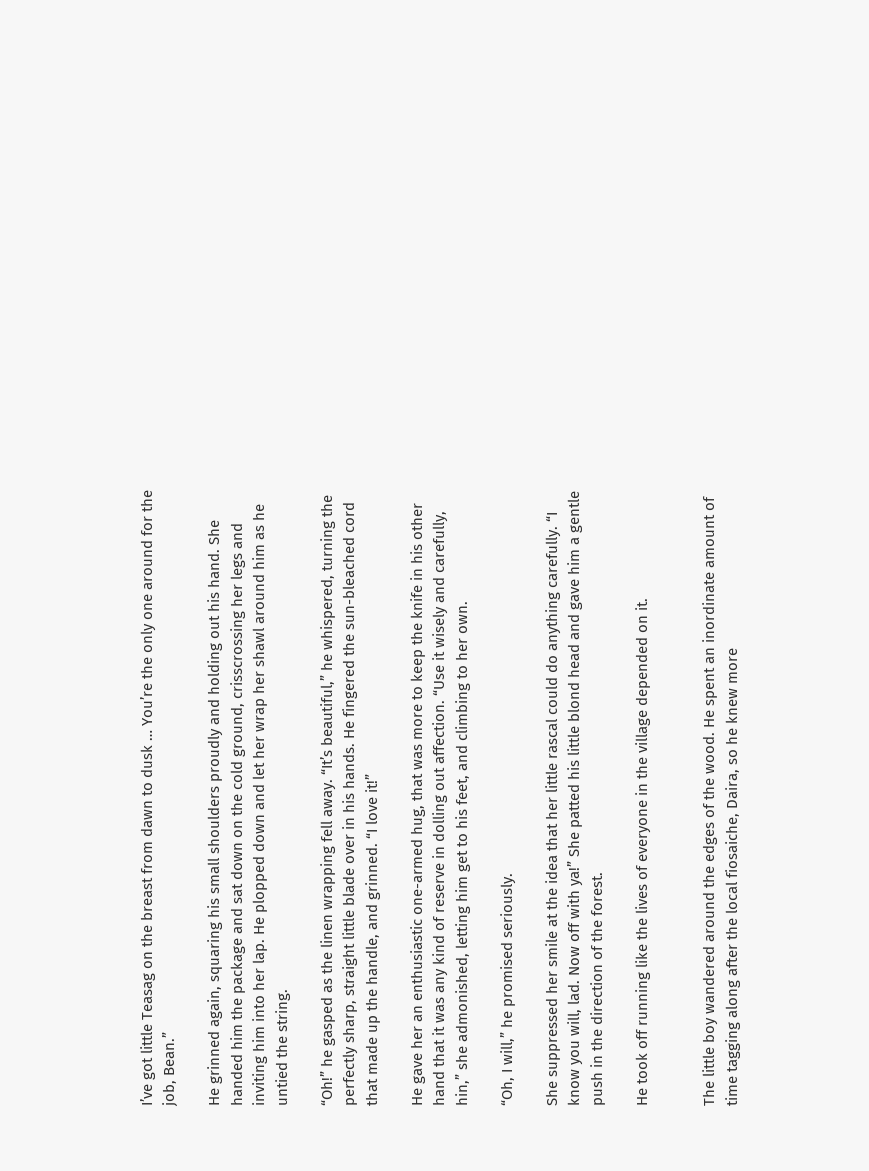I’ve got little Teasag on the breast from dawn to dusk … You’re the only one around for the job, Bean.”

He grinned again, squaring his small shoulders proudly and holding out his hand. She handed him the package and sat down on the cold ground, crisscrossing her legs and inviting him into her lap. He plopped down and let her wrap her shawl around him as he untied the string.

“Oh!” he gasped as the linen wrapping fell away. “It’s beautiful,” he whispered, turning the perfectly sharp, straight little blade over in his hands. He fingered the sun-bleached cord that made up the handle, and grinned. “I love it!”

He gave her an enthusiastic one-armed hug, that was more to keep the knife in his other hand that it was any kind of reserve in dolling out affection. “Use it wisely and carefully, hin,” she admonished, letting him get to his feet, and climbing to her own.

“Oh, I will,” he promised seriously.

She suppressed her smile at the idea that her little rascal could do anything carefully. “I know you will, lad. Now off with ya!” She patted his little blond head and gave him a gentle push in the direction of the forest.

He took off running like the lives of everyone in the village depended on it.


The little boy wandered around the edges of the wood. He spent an inordinate amount of time tagging along after the local fiosaiche, Daira, so he knew more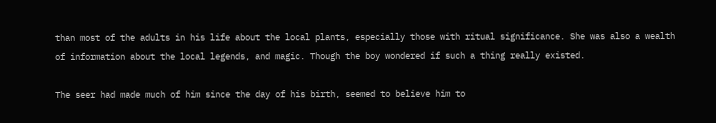than most of the adults in his life about the local plants, especially those with ritual significance. She was also a wealth of information about the local legends, and magic. Though the boy wondered if such a thing really existed.

The seer had made much of him since the day of his birth, seemed to believe him to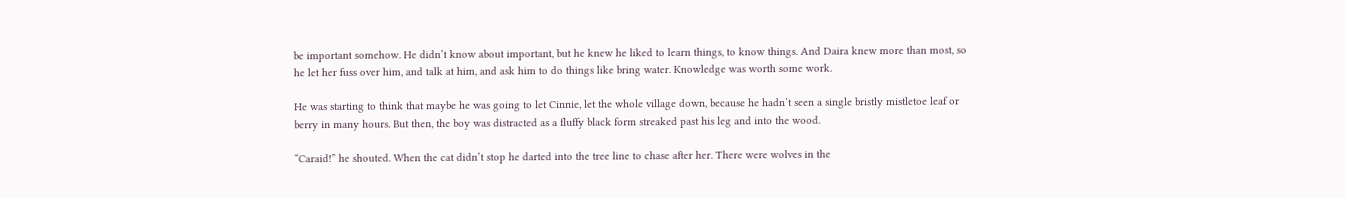be important somehow. He didn’t know about important, but he knew he liked to learn things, to know things. And Daira knew more than most, so he let her fuss over him, and talk at him, and ask him to do things like bring water. Knowledge was worth some work.

He was starting to think that maybe he was going to let Cinnie, let the whole village down, because he hadn’t seen a single bristly mistletoe leaf or berry in many hours. But then, the boy was distracted as a fluffy black form streaked past his leg and into the wood.

“Caraid!” he shouted. When the cat didn’t stop he darted into the tree line to chase after her. There were wolves in the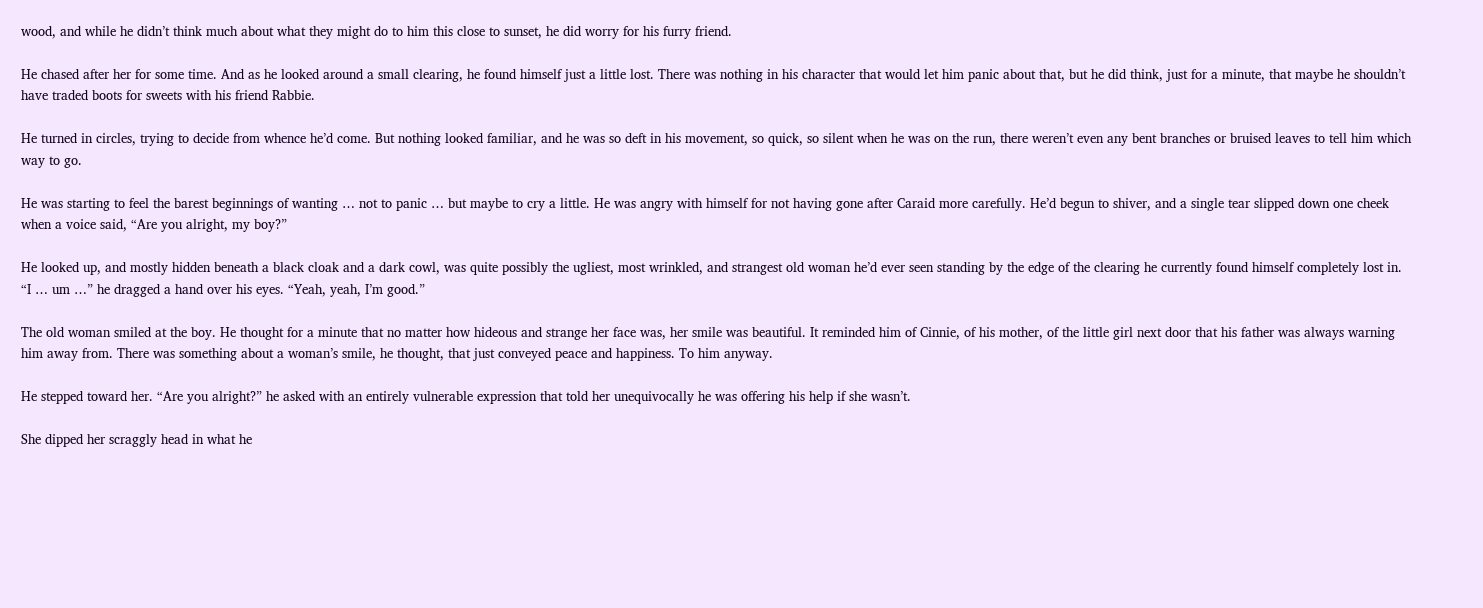wood, and while he didn’t think much about what they might do to him this close to sunset, he did worry for his furry friend.

He chased after her for some time. And as he looked around a small clearing, he found himself just a little lost. There was nothing in his character that would let him panic about that, but he did think, just for a minute, that maybe he shouldn’t have traded boots for sweets with his friend Rabbie.

He turned in circles, trying to decide from whence he’d come. But nothing looked familiar, and he was so deft in his movement, so quick, so silent when he was on the run, there weren’t even any bent branches or bruised leaves to tell him which way to go.

He was starting to feel the barest beginnings of wanting … not to panic … but maybe to cry a little. He was angry with himself for not having gone after Caraid more carefully. He’d begun to shiver, and a single tear slipped down one cheek when a voice said, “Are you alright, my boy?”

He looked up, and mostly hidden beneath a black cloak and a dark cowl, was quite possibly the ugliest, most wrinkled, and strangest old woman he’d ever seen standing by the edge of the clearing he currently found himself completely lost in. “I … um …” he dragged a hand over his eyes. “Yeah, yeah, I’m good.”

The old woman smiled at the boy. He thought for a minute that no matter how hideous and strange her face was, her smile was beautiful. It reminded him of Cinnie, of his mother, of the little girl next door that his father was always warning him away from. There was something about a woman’s smile, he thought, that just conveyed peace and happiness. To him anyway.

He stepped toward her. “Are you alright?” he asked with an entirely vulnerable expression that told her unequivocally he was offering his help if she wasn’t.

She dipped her scraggly head in what he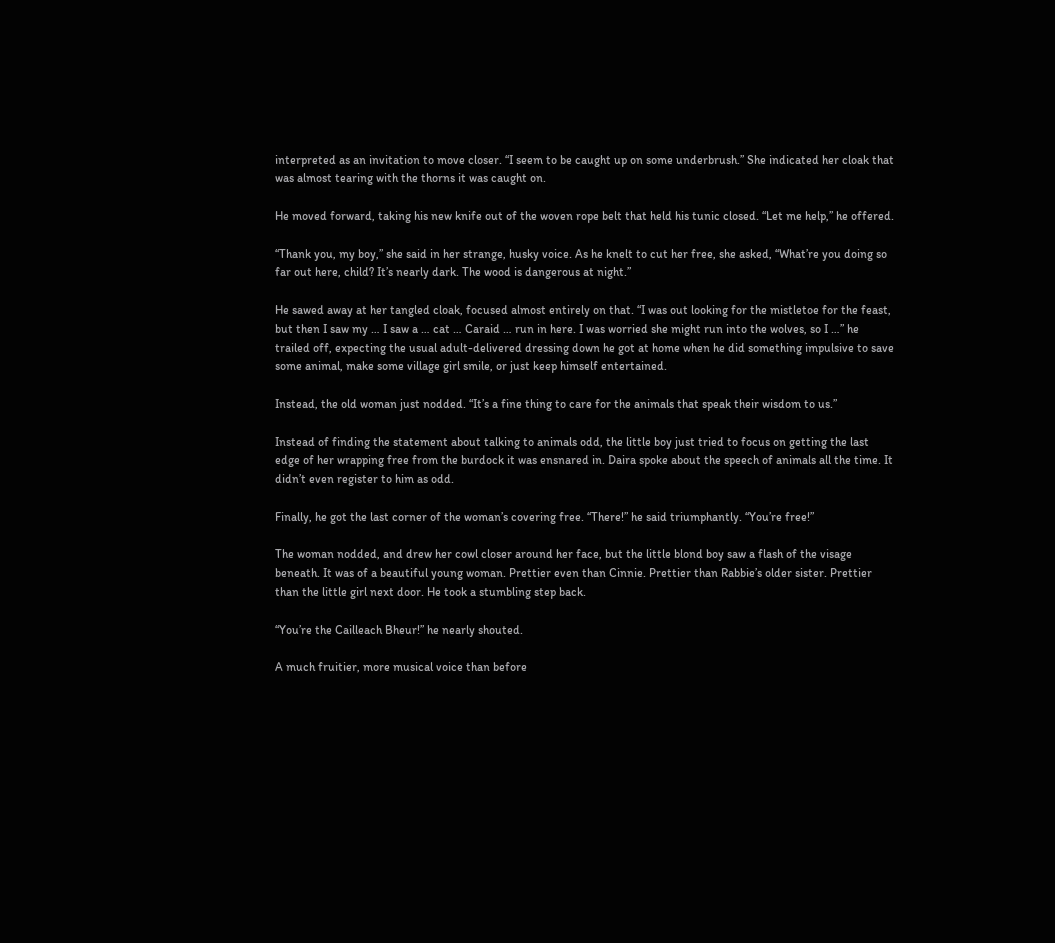interpreted as an invitation to move closer. “I seem to be caught up on some underbrush.” She indicated her cloak that was almost tearing with the thorns it was caught on.

He moved forward, taking his new knife out of the woven rope belt that held his tunic closed. “Let me help,” he offered.

“Thank you, my boy,” she said in her strange, husky voice. As he knelt to cut her free, she asked, “What’re you doing so far out here, child? It’s nearly dark. The wood is dangerous at night.”

He sawed away at her tangled cloak, focused almost entirely on that. “I was out looking for the mistletoe for the feast, but then I saw my … I saw a … cat … Caraid … run in here. I was worried she might run into the wolves, so I …” he trailed off, expecting the usual adult-delivered dressing down he got at home when he did something impulsive to save some animal, make some village girl smile, or just keep himself entertained.

Instead, the old woman just nodded. “It’s a fine thing to care for the animals that speak their wisdom to us.”

Instead of finding the statement about talking to animals odd, the little boy just tried to focus on getting the last edge of her wrapping free from the burdock it was ensnared in. Daira spoke about the speech of animals all the time. It didn’t even register to him as odd.

Finally, he got the last corner of the woman’s covering free. “There!” he said triumphantly. “You’re free!”

The woman nodded, and drew her cowl closer around her face, but the little blond boy saw a flash of the visage beneath. It was of a beautiful young woman. Prettier even than Cinnie. Prettier than Rabbie’s older sister. Prettier than the little girl next door. He took a stumbling step back.

“You’re the Cailleach Bheur!” he nearly shouted.

A much fruitier, more musical voice than before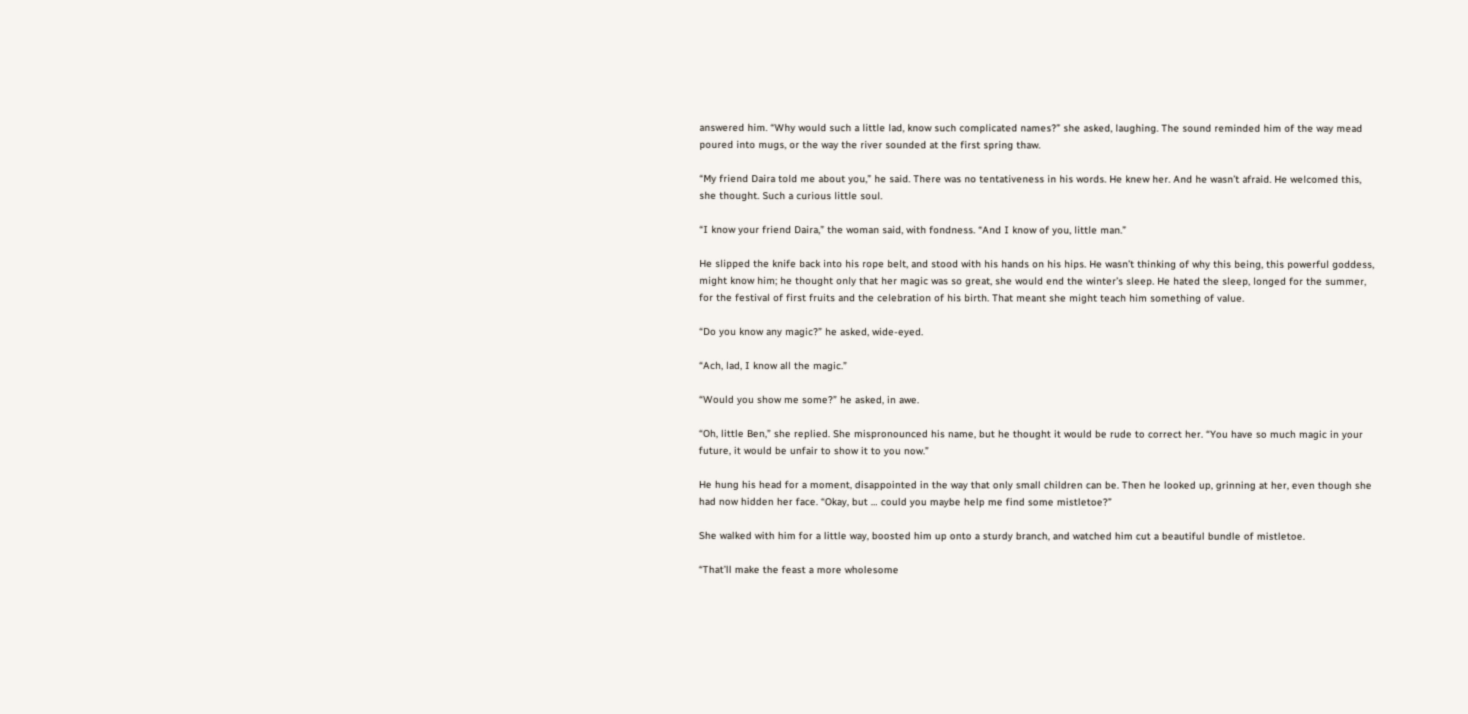answered him. “Why would such a little lad, know such complicated names?” she asked, laughing. The sound reminded him of the way mead poured into mugs, or the way the river sounded at the first spring thaw.

“My friend Daira told me about you,” he said. There was no tentativeness in his words. He knew her. And he wasn’t afraid. He welcomed this, she thought. Such a curious little soul.

“I know your friend Daira,” the woman said, with fondness. “And I know of you, little man.”

He slipped the knife back into his rope belt, and stood with his hands on his hips. He wasn’t thinking of why this being, this powerful goddess, might know him; he thought only that her magic was so great, she would end the winter’s sleep. He hated the sleep, longed for the summer, for the festival of first fruits and the celebration of his birth. That meant she might teach him something of value.

“Do you know any magic?” he asked, wide-eyed.

“Ach, lad, I know all the magic.”

“Would you show me some?” he asked, in awe.

“Oh, little Ben,” she replied. She mispronounced his name, but he thought it would be rude to correct her. “You have so much magic in your future, it would be unfair to show it to you now.”

He hung his head for a moment, disappointed in the way that only small children can be. Then he looked up, grinning at her, even though she had now hidden her face. “Okay, but … could you maybe help me find some mistletoe?”

She walked with him for a little way, boosted him up onto a sturdy branch, and watched him cut a beautiful bundle of mistletoe.

“That’ll make the feast a more wholesome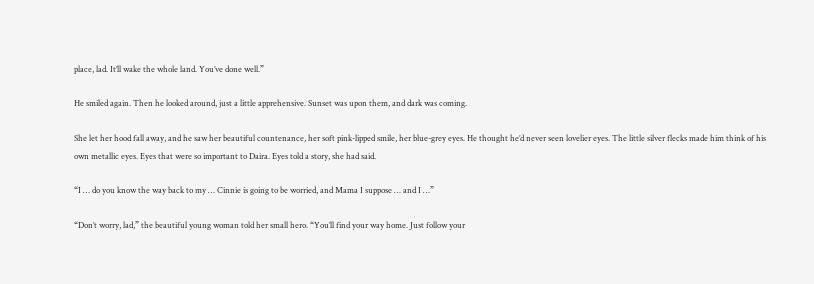place, lad. It’ll wake the whole land. You’ve done well.”

He smiled again. Then he looked around, just a little apprehensive. Sunset was upon them, and dark was coming.

She let her hood fall away, and he saw her beautiful countenance, her soft pink-lipped smile, her blue-grey eyes. He thought he’d never seen lovelier eyes. The little silver flecks made him think of his own metallic eyes. Eyes that were so important to Daira. Eyes told a story, she had said.

“I … do you know the way back to my … Cinnie is going to be worried, and Mama I suppose … and I …”

“Don’t worry, lad,” the beautiful young woman told her small hero. “You’ll find your way home. Just follow your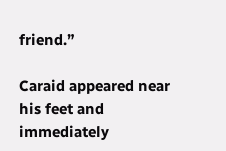friend.”

Caraid appeared near his feet and immediately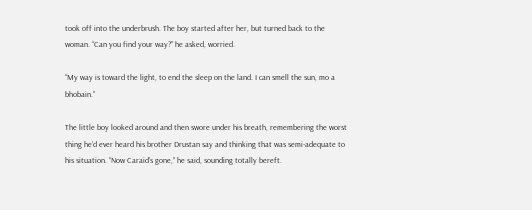took off into the underbrush. The boy started after her, but turned back to the woman. “Can you find your way?” he asked, worried.

“My way is toward the light, to end the sleep on the land. I can smell the sun, mo a bhobain.”

The little boy looked around and then swore under his breath, remembering the worst thing he’d ever heard his brother Drustan say and thinking that was semi-adequate to his situation. “Now Caraid’s gone,” he said, sounding totally bereft.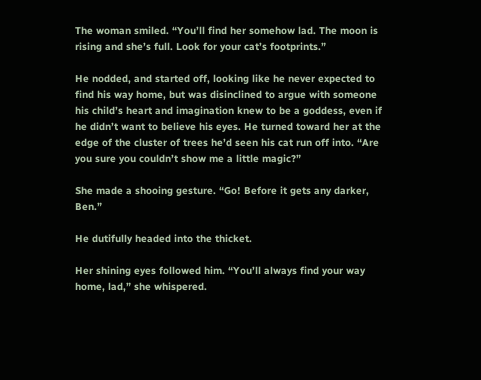The woman smiled. “You’ll find her somehow lad. The moon is rising and she’s full. Look for your cat’s footprints.”

He nodded, and started off, looking like he never expected to find his way home, but was disinclined to argue with someone his child’s heart and imagination knew to be a goddess, even if he didn’t want to believe his eyes. He turned toward her at the edge of the cluster of trees he’d seen his cat run off into. “Are you sure you couldn’t show me a little magic?”

She made a shooing gesture. “Go! Before it gets any darker, Ben.”

He dutifully headed into the thicket.

Her shining eyes followed him. “You’ll always find your way home, lad,” she whispered.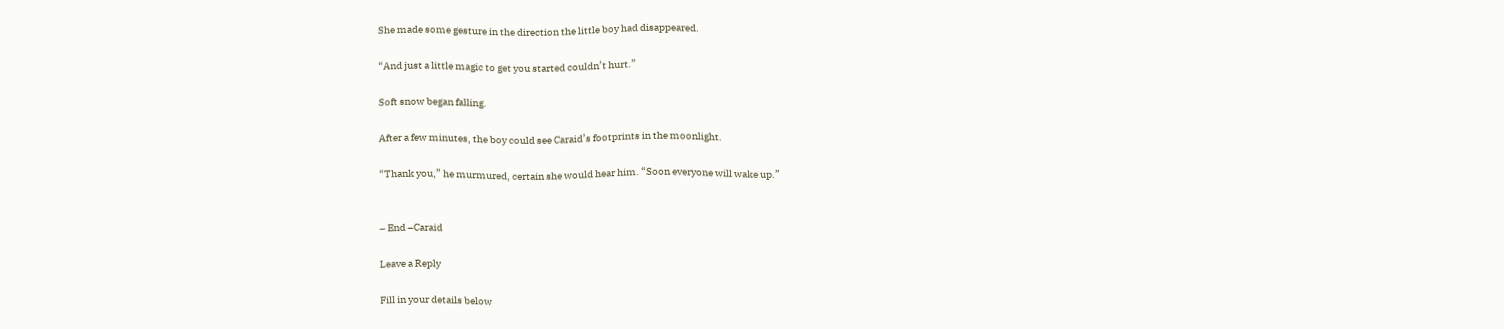She made some gesture in the direction the little boy had disappeared.

“And just a little magic to get you started couldn’t hurt.”

Soft snow began falling.

After a few minutes, the boy could see Caraid’s footprints in the moonlight.

“Thank you,” he murmured, certain she would hear him. “Soon everyone will wake up.”


– End –Caraid

Leave a Reply

Fill in your details below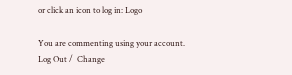or click an icon to log in: Logo

You are commenting using your account. Log Out /  Change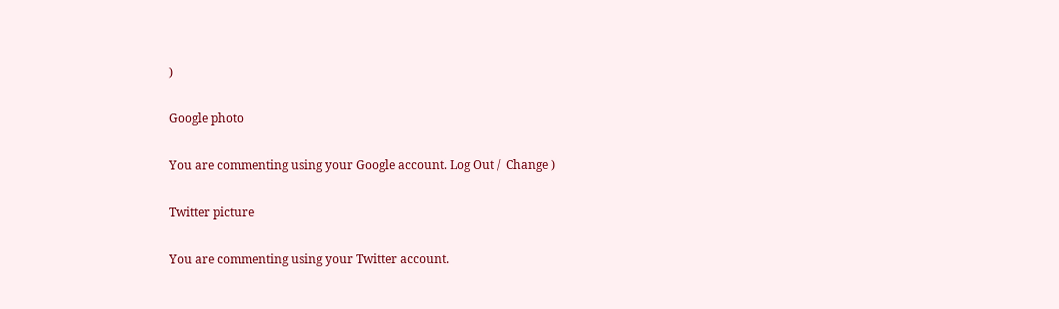)

Google photo

You are commenting using your Google account. Log Out /  Change )

Twitter picture

You are commenting using your Twitter account.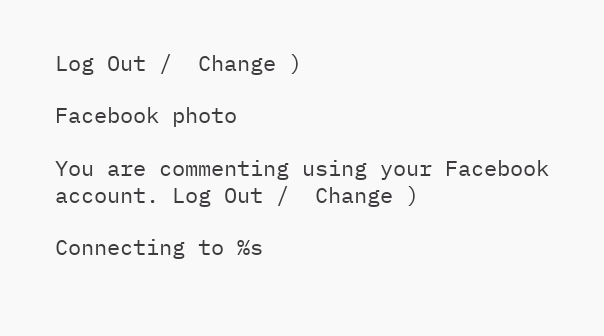Log Out /  Change )

Facebook photo

You are commenting using your Facebook account. Log Out /  Change )

Connecting to %s